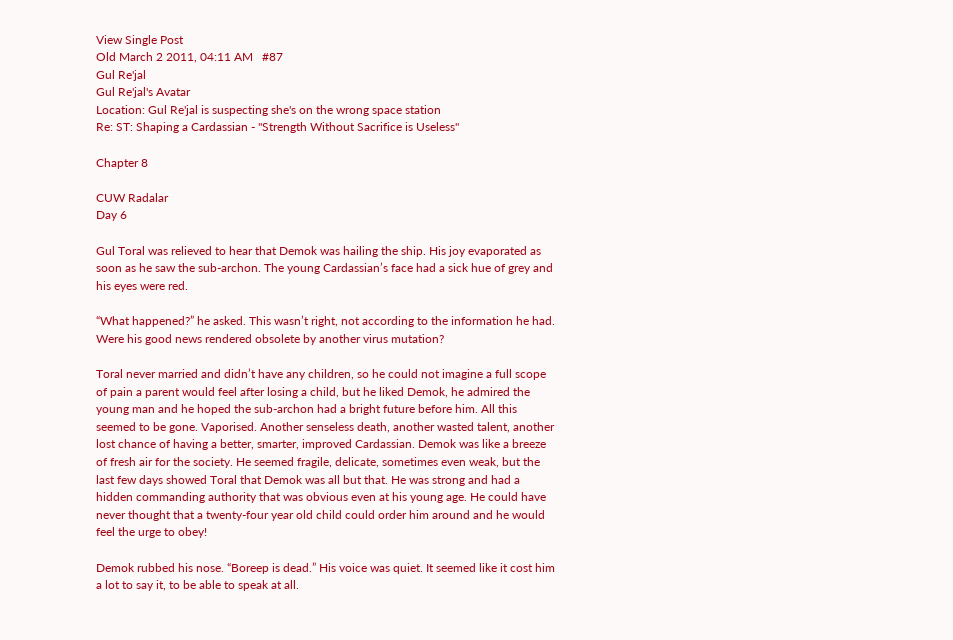View Single Post
Old March 2 2011, 04:11 AM   #87
Gul Re'jal
Gul Re'jal's Avatar
Location: Gul Re'jal is suspecting she's on the wrong space station
Re: ST: Shaping a Cardassian - "Strength Without Sacrifice is Useless"

Chapter 8

CUW Radalar
Day 6

Gul Toral was relieved to hear that Demok was hailing the ship. His joy evaporated as soon as he saw the sub-archon. The young Cardassian’s face had a sick hue of grey and his eyes were red.

“What happened?” he asked. This wasn’t right, not according to the information he had. Were his good news rendered obsolete by another virus mutation?

Toral never married and didn’t have any children, so he could not imagine a full scope of pain a parent would feel after losing a child, but he liked Demok, he admired the young man and he hoped the sub-archon had a bright future before him. All this seemed to be gone. Vaporised. Another senseless death, another wasted talent, another lost chance of having a better, smarter, improved Cardassian. Demok was like a breeze of fresh air for the society. He seemed fragile, delicate, sometimes even weak, but the last few days showed Toral that Demok was all but that. He was strong and had a hidden commanding authority that was obvious even at his young age. He could have never thought that a twenty-four year old child could order him around and he would feel the urge to obey!

Demok rubbed his nose. “Boreep is dead.” His voice was quiet. It seemed like it cost him a lot to say it, to be able to speak at all.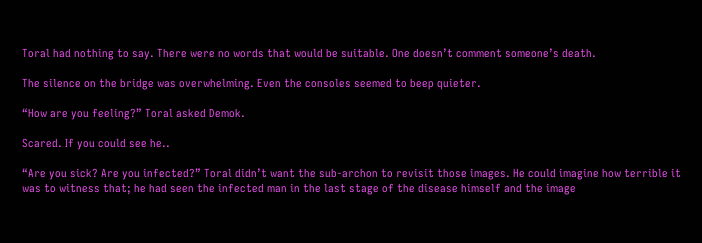Toral had nothing to say. There were no words that would be suitable. One doesn’t comment someone’s death.

The silence on the bridge was overwhelming. Even the consoles seemed to beep quieter.

“How are you feeling?” Toral asked Demok.

Scared. If you could see he..

“Are you sick? Are you infected?” Toral didn’t want the sub-archon to revisit those images. He could imagine how terrible it was to witness that; he had seen the infected man in the last stage of the disease himself and the image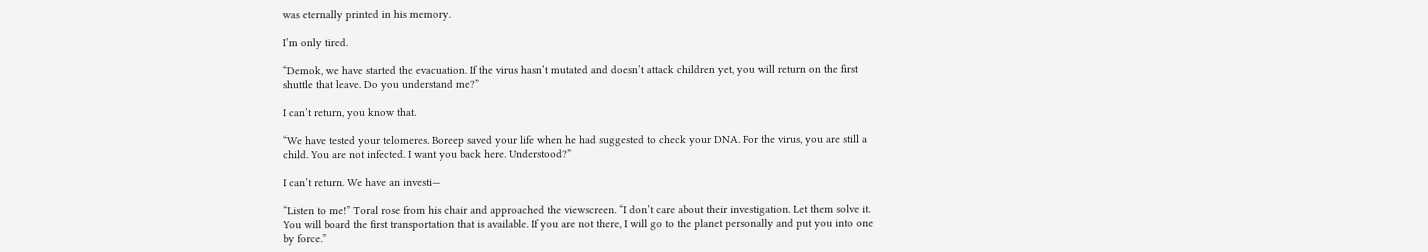was eternally printed in his memory.

I’m only tired.

“Demok, we have started the evacuation. If the virus hasn’t mutated and doesn’t attack children yet, you will return on the first shuttle that leave. Do you understand me?”

I can’t return, you know that.

“We have tested your telomeres. Boreep saved your life when he had suggested to check your DNA. For the virus, you are still a child. You are not infected. I want you back here. Understood?”

I can’t return. We have an investi—

“Listen to me!” Toral rose from his chair and approached the viewscreen. “I don’t care about their investigation. Let them solve it. You will board the first transportation that is available. If you are not there, I will go to the planet personally and put you into one by force.”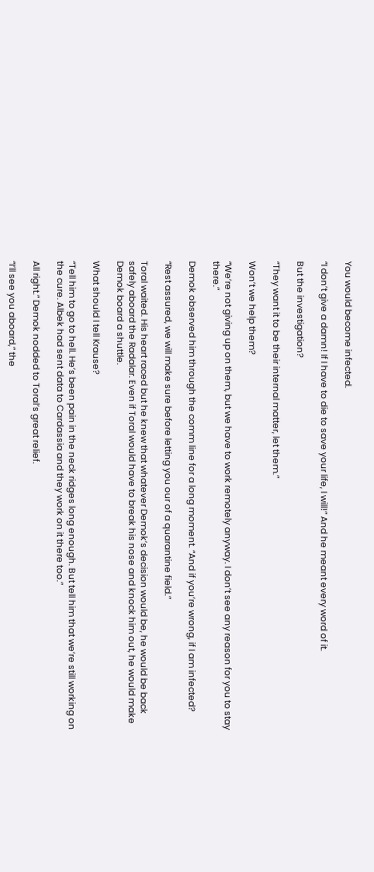You would become infected.

“I don’t give a damn! If I have to die to save your life, I will!” And he meant every word of it.

But the investigation?

“They want it to be their internal matter, let them.”

Won’t we help them?

“We’re not giving up on them, but we have to work remotely anyway. I don’t see any reason for you to stay there.”

Demok observed him through the comm line for a long moment. “And if you’re wrong, if I am infected?

“Rest assured, we will make sure before letting you our of a quarantine field.”

Toral waited. His heart raced but he knew that whatever Demok’s decision would be, he would be back safely aboard the Radalar. Even if Toral would have to break his nose and knock him out, he would make Demok board a shuttle.

What should I tell Krause?

“Tell him to go to hell. He’s been pain in the neck ridges long enough. But tell him that we’re still working on the cure. Albek had sent data to Cardassia and they work on it there too.”

All right.” Demok nodded to Toral’s great relief.

“I’ll see you aboard,” the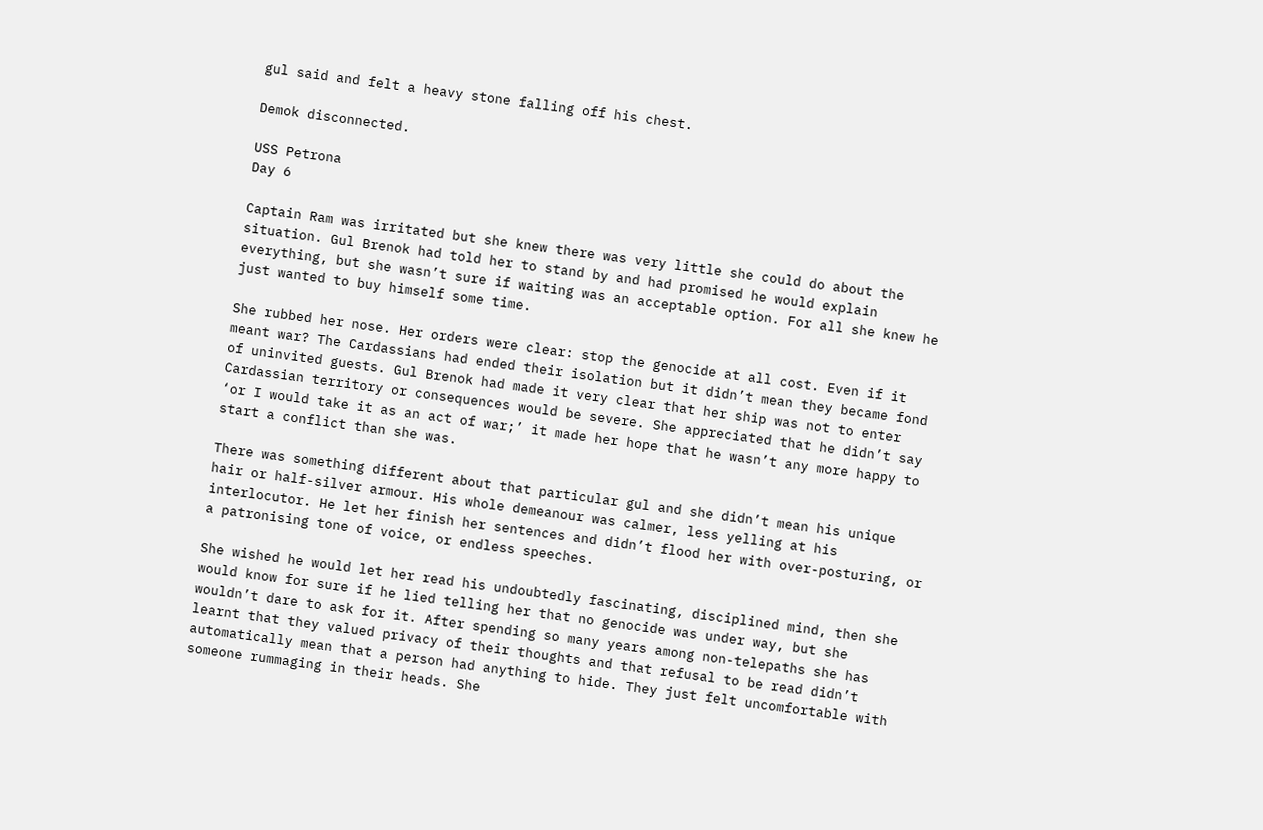gul said and felt a heavy stone falling off his chest.

Demok disconnected.

USS Petrona
Day 6

Captain Ram was irritated but she knew there was very little she could do about the situation. Gul Brenok had told her to stand by and had promised he would explain everything, but she wasn’t sure if waiting was an acceptable option. For all she knew he just wanted to buy himself some time.

She rubbed her nose. Her orders were clear: stop the genocide at all cost. Even if it meant war? The Cardassians had ended their isolation but it didn’t mean they became fond of uninvited guests. Gul Brenok had made it very clear that her ship was not to enter Cardassian territory or consequences would be severe. She appreciated that he didn’t say ‘or I would take it as an act of war;’ it made her hope that he wasn’t any more happy to start a conflict than she was.

There was something different about that particular gul and she didn’t mean his unique hair or half-silver armour. His whole demeanour was calmer, less yelling at his interlocutor. He let her finish her sentences and didn’t flood her with over-posturing, or a patronising tone of voice, or endless speeches.

She wished he would let her read his undoubtedly fascinating, disciplined mind, then she would know for sure if he lied telling her that no genocide was under way, but she wouldn’t dare to ask for it. After spending so many years among non-telepaths she has learnt that they valued privacy of their thoughts and that refusal to be read didn’t automatically mean that a person had anything to hide. They just felt uncomfortable with someone rummaging in their heads. She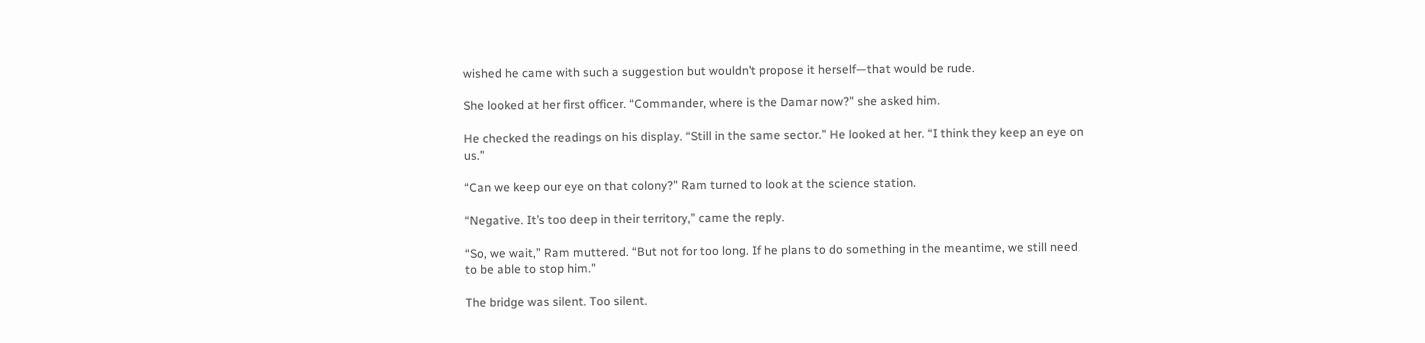wished he came with such a suggestion but wouldn’t propose it herself—that would be rude.

She looked at her first officer. “Commander, where is the Damar now?” she asked him.

He checked the readings on his display. “Still in the same sector.” He looked at her. “I think they keep an eye on us.”

“Can we keep our eye on that colony?” Ram turned to look at the science station.

“Negative. It’s too deep in their territory,” came the reply.

“So, we wait,” Ram muttered. “But not for too long. If he plans to do something in the meantime, we still need to be able to stop him.”

The bridge was silent. Too silent.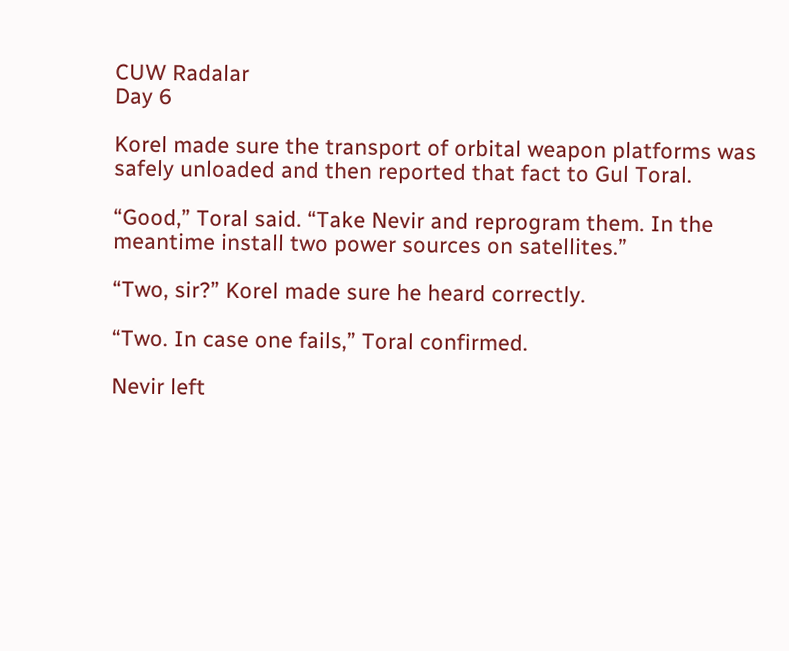CUW Radalar
Day 6

Korel made sure the transport of orbital weapon platforms was safely unloaded and then reported that fact to Gul Toral.

“Good,” Toral said. “Take Nevir and reprogram them. In the meantime install two power sources on satellites.”

“Two, sir?” Korel made sure he heard correctly.

“Two. In case one fails,” Toral confirmed.

Nevir left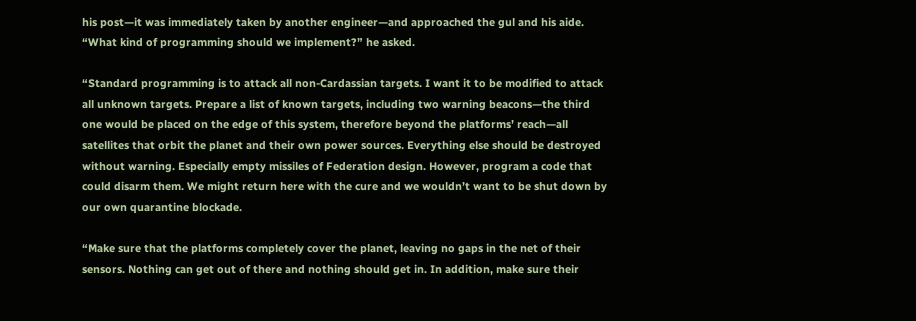his post—it was immediately taken by another engineer—and approached the gul and his aide. “What kind of programming should we implement?” he asked.

“Standard programming is to attack all non-Cardassian targets. I want it to be modified to attack all unknown targets. Prepare a list of known targets, including two warning beacons—the third one would be placed on the edge of this system, therefore beyond the platforms’ reach—all satellites that orbit the planet and their own power sources. Everything else should be destroyed without warning. Especially empty missiles of Federation design. However, program a code that could disarm them. We might return here with the cure and we wouldn’t want to be shut down by our own quarantine blockade.

“Make sure that the platforms completely cover the planet, leaving no gaps in the net of their sensors. Nothing can get out of there and nothing should get in. In addition, make sure their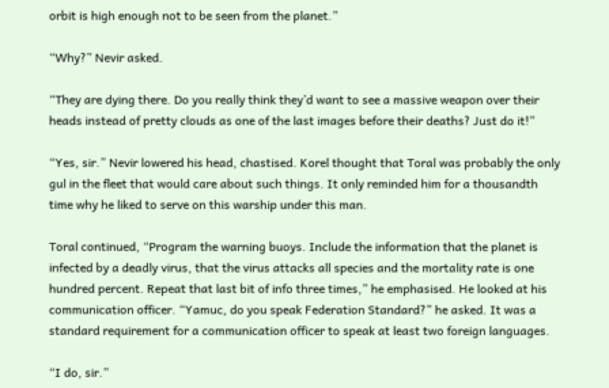orbit is high enough not to be seen from the planet.”

“Why?” Nevir asked.

“They are dying there. Do you really think they’d want to see a massive weapon over their heads instead of pretty clouds as one of the last images before their deaths? Just do it!”

“Yes, sir.” Nevir lowered his head, chastised. Korel thought that Toral was probably the only gul in the fleet that would care about such things. It only reminded him for a thousandth time why he liked to serve on this warship under this man.

Toral continued, “Program the warning buoys. Include the information that the planet is infected by a deadly virus, that the virus attacks all species and the mortality rate is one hundred percent. Repeat that last bit of info three times,” he emphasised. He looked at his communication officer. “Yamuc, do you speak Federation Standard?” he asked. It was a standard requirement for a communication officer to speak at least two foreign languages.

“I do, sir.”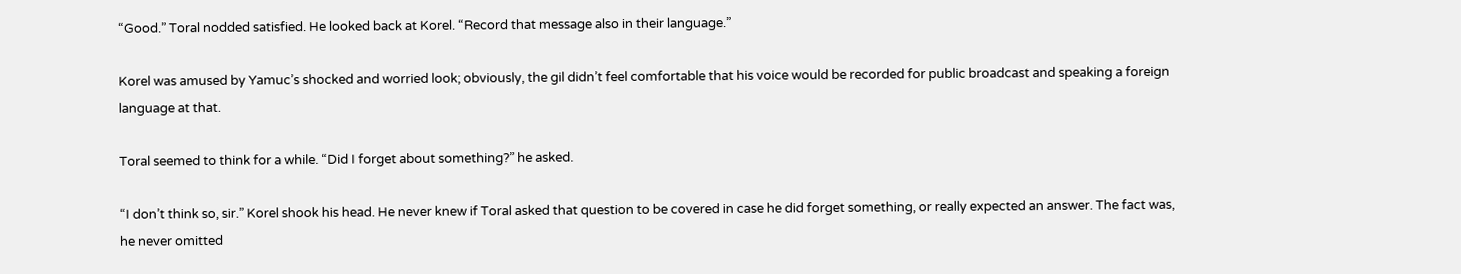“Good.” Toral nodded satisfied. He looked back at Korel. “Record that message also in their language.”

Korel was amused by Yamuc’s shocked and worried look; obviously, the gil didn’t feel comfortable that his voice would be recorded for public broadcast and speaking a foreign language at that.

Toral seemed to think for a while. “Did I forget about something?” he asked.

“I don’t think so, sir.” Korel shook his head. He never knew if Toral asked that question to be covered in case he did forget something, or really expected an answer. The fact was, he never omitted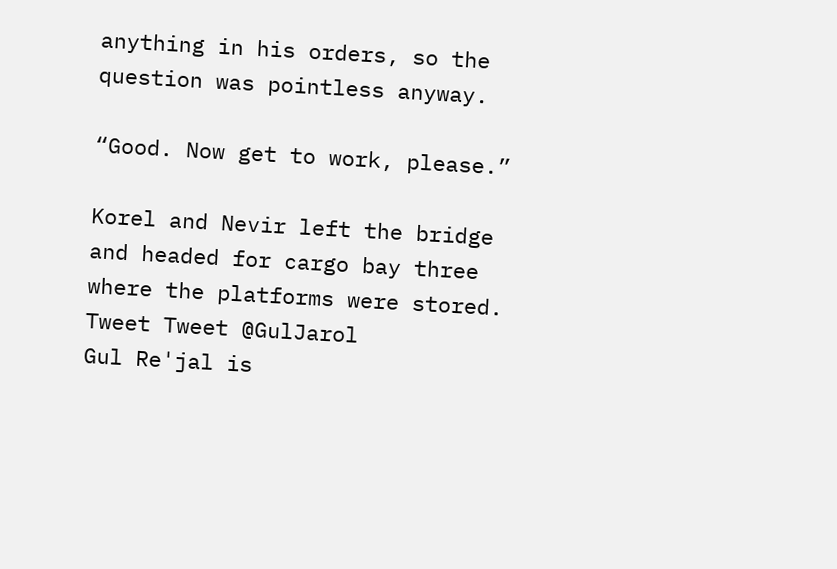anything in his orders, so the question was pointless anyway.

“Good. Now get to work, please.”

Korel and Nevir left the bridge and headed for cargo bay three where the platforms were stored.
Tweet Tweet @GulJarol
Gul Re'jal is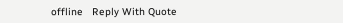offline   Reply With Quote